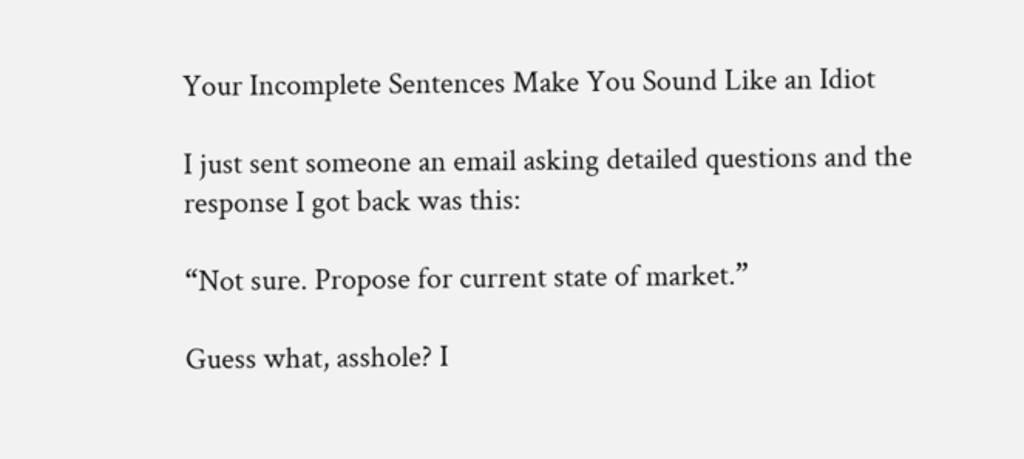Your Incomplete Sentences Make You Sound Like an Idiot

I just sent someone an email asking detailed questions and the response I got back was this:

“Not sure. Propose for current state of market.”

Guess what, asshole? I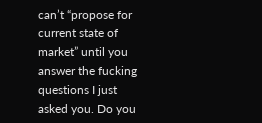can’t “propose for current state of market” until you answer the fucking questions I just asked you. Do you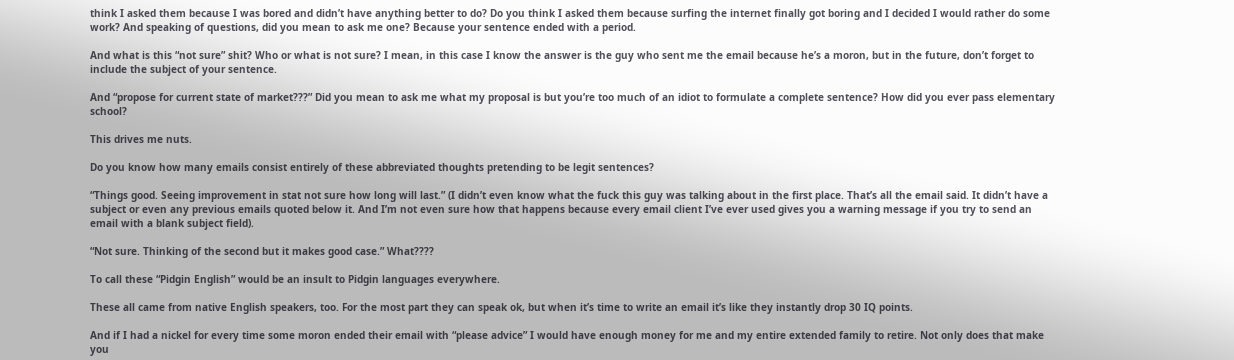think I asked them because I was bored and didn’t have anything better to do? Do you think I asked them because surfing the internet finally got boring and I decided I would rather do some work? And speaking of questions, did you mean to ask me one? Because your sentence ended with a period.

And what is this “not sure” shit? Who or what is not sure? I mean, in this case I know the answer is the guy who sent me the email because he’s a moron, but in the future, don’t forget to include the subject of your sentence.

And “propose for current state of market???” Did you mean to ask me what my proposal is but you’re too much of an idiot to formulate a complete sentence? How did you ever pass elementary school?

This drives me nuts.

Do you know how many emails consist entirely of these abbreviated thoughts pretending to be legit sentences?

“Things good. Seeing improvement in stat not sure how long will last.” (I didn’t even know what the fuck this guy was talking about in the first place. That’s all the email said. It didn’t have a subject or even any previous emails quoted below it. And I’m not even sure how that happens because every email client I’ve ever used gives you a warning message if you try to send an email with a blank subject field).

“Not sure. Thinking of the second but it makes good case.” What????

To call these “Pidgin English” would be an insult to Pidgin languages everywhere.

These all came from native English speakers, too. For the most part they can speak ok, but when it’s time to write an email it’s like they instantly drop 30 IQ points.

And if I had a nickel for every time some moron ended their email with “please advice” I would have enough money for me and my entire extended family to retire. Not only does that make you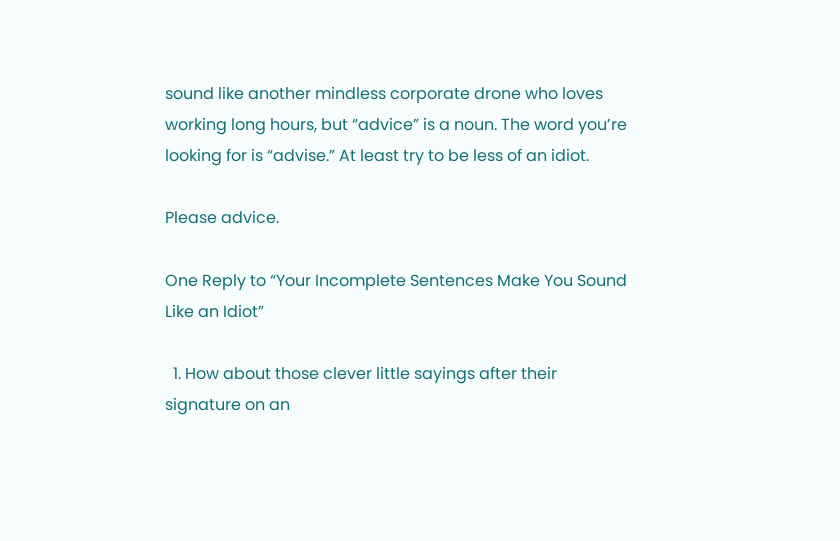sound like another mindless corporate drone who loves working long hours, but “advice” is a noun. The word you’re looking for is “advise.” At least try to be less of an idiot.

Please advice.

One Reply to “Your Incomplete Sentences Make You Sound Like an Idiot”

  1. How about those clever little sayings after their signature on an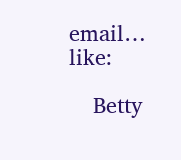email… like:

    Betty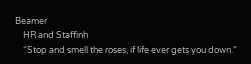Beamer
    HR and Staffinh
    “Stop and smell the roses, if life ever gets you down.”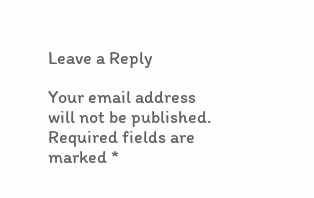Leave a Reply

Your email address will not be published. Required fields are marked *